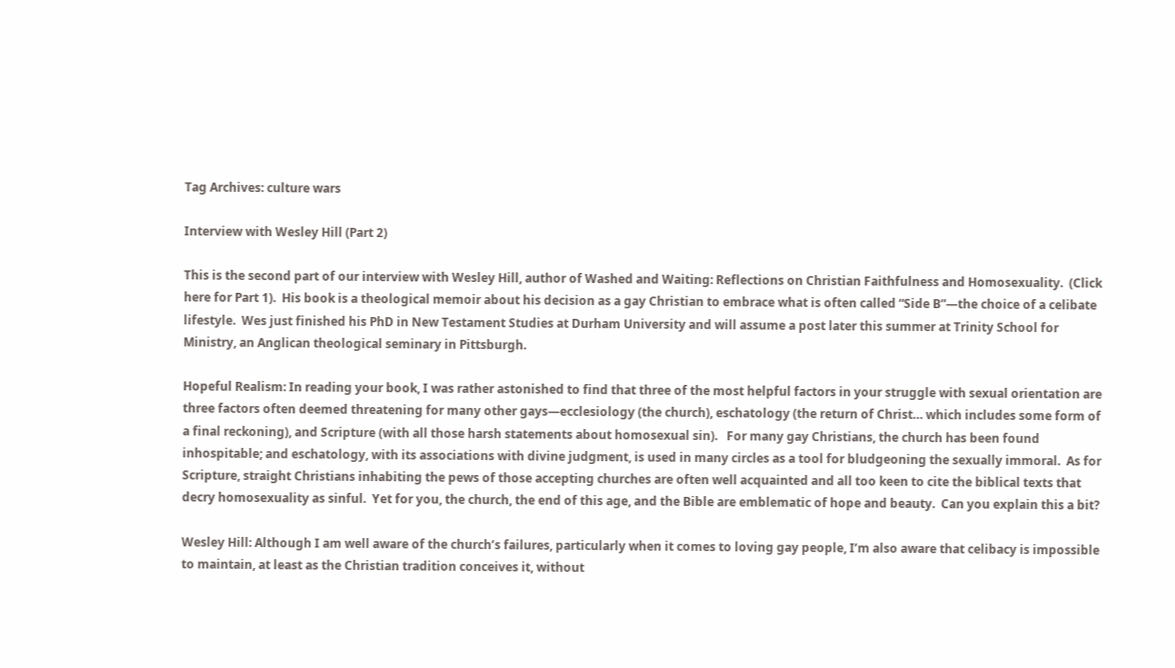Tag Archives: culture wars

Interview with Wesley Hill (Part 2)

This is the second part of our interview with Wesley Hill, author of Washed and Waiting: Reflections on Christian Faithfulness and Homosexuality.  (Click here for Part 1).  His book is a theological memoir about his decision as a gay Christian to embrace what is often called “Side B”—the choice of a celibate lifestyle.  Wes just finished his PhD in New Testament Studies at Durham University and will assume a post later this summer at Trinity School for Ministry, an Anglican theological seminary in Pittsburgh.

Hopeful Realism: In reading your book, I was rather astonished to find that three of the most helpful factors in your struggle with sexual orientation are three factors often deemed threatening for many other gays—ecclesiology (the church), eschatology (the return of Christ… which includes some form of a final reckoning), and Scripture (with all those harsh statements about homosexual sin).   For many gay Christians, the church has been found inhospitable; and eschatology, with its associations with divine judgment, is used in many circles as a tool for bludgeoning the sexually immoral.  As for Scripture, straight Christians inhabiting the pews of those accepting churches are often well acquainted and all too keen to cite the biblical texts that decry homosexuality as sinful.  Yet for you, the church, the end of this age, and the Bible are emblematic of hope and beauty.  Can you explain this a bit?

Wesley Hill: Although I am well aware of the church’s failures, particularly when it comes to loving gay people, I’m also aware that celibacy is impossible to maintain, at least as the Christian tradition conceives it, without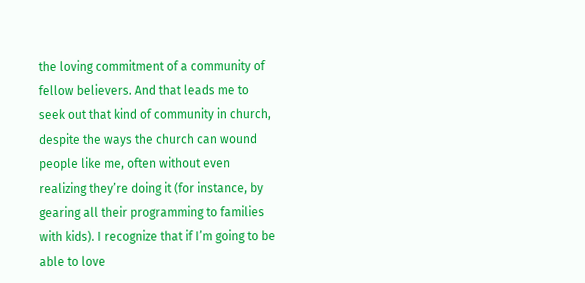the loving commitment of a community of fellow believers. And that leads me to seek out that kind of community in church, despite the ways the church can wound people like me, often without even realizing they’re doing it (for instance, by gearing all their programming to families with kids). I recognize that if I’m going to be able to love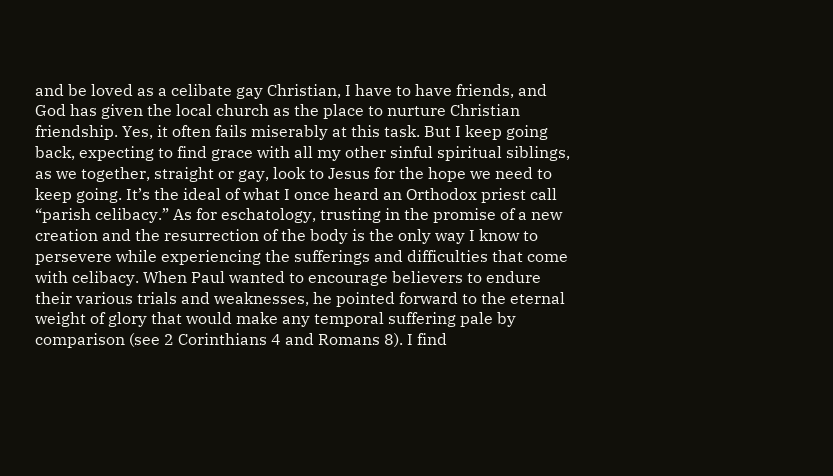and be loved as a celibate gay Christian, I have to have friends, and God has given the local church as the place to nurture Christian friendship. Yes, it often fails miserably at this task. But I keep going back, expecting to find grace with all my other sinful spiritual siblings, as we together, straight or gay, look to Jesus for the hope we need to keep going. It’s the ideal of what I once heard an Orthodox priest call “parish celibacy.” As for eschatology, trusting in the promise of a new creation and the resurrection of the body is the only way I know to persevere while experiencing the sufferings and difficulties that come with celibacy. When Paul wanted to encourage believers to endure their various trials and weaknesses, he pointed forward to the eternal weight of glory that would make any temporal suffering pale by comparison (see 2 Corinthians 4 and Romans 8). I find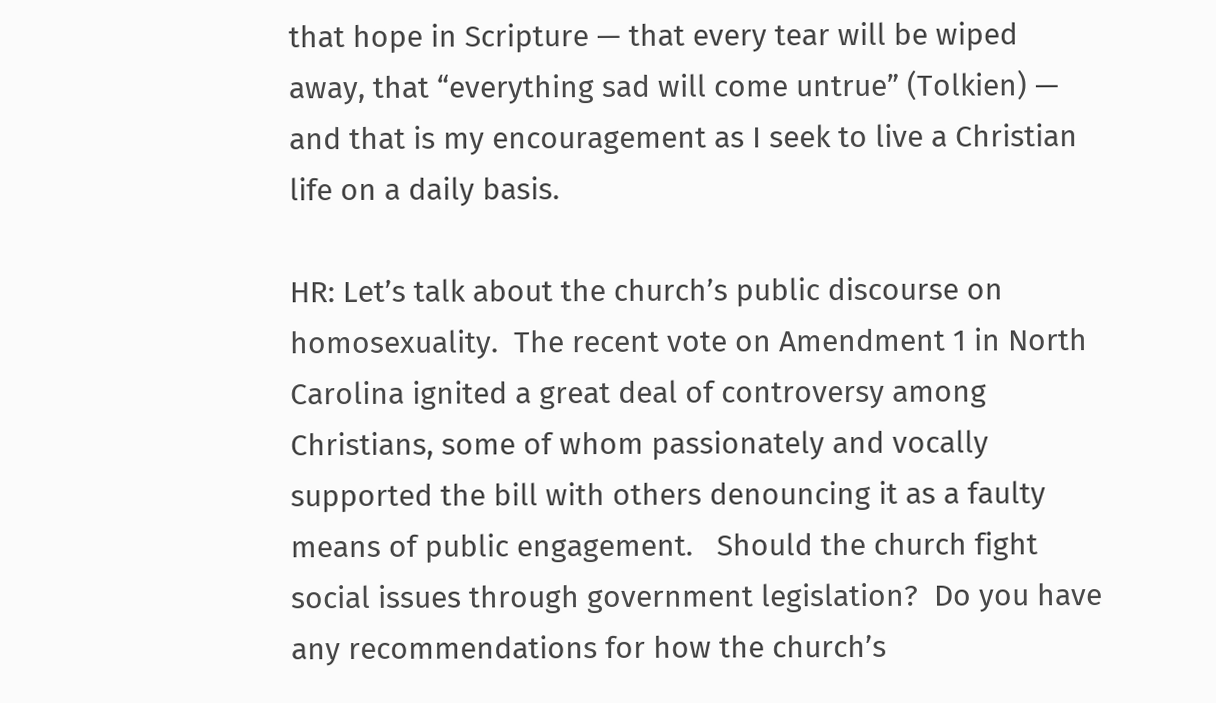that hope in Scripture — that every tear will be wiped away, that “everything sad will come untrue” (Tolkien) — and that is my encouragement as I seek to live a Christian life on a daily basis.

HR: Let’s talk about the church’s public discourse on homosexuality.  The recent vote on Amendment 1 in North Carolina ignited a great deal of controversy among Christians, some of whom passionately and vocally supported the bill with others denouncing it as a faulty means of public engagement.   Should the church fight social issues through government legislation?  Do you have any recommendations for how the church’s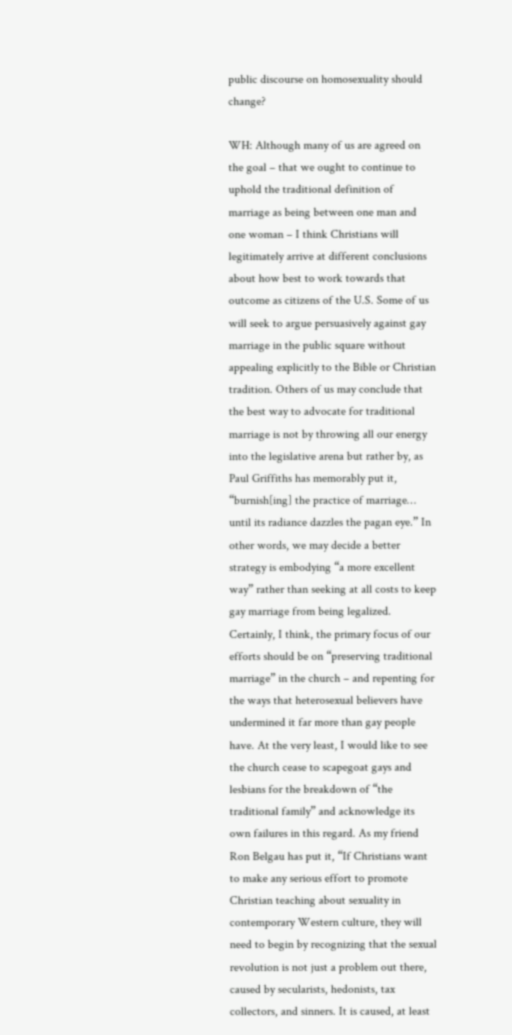public discourse on homosexuality should change?

WH: Although many of us are agreed on the goal – that we ought to continue to uphold the traditional definition of marriage as being between one man and one woman – I think Christians will legitimately arrive at different conclusions about how best to work towards that outcome as citizens of the U.S. Some of us will seek to argue persuasively against gay marriage in the public square without appealing explicitly to the Bible or Christian tradition. Others of us may conclude that the best way to advocate for traditional marriage is not by throwing all our energy into the legislative arena but rather by, as Paul Griffiths has memorably put it, “burnish[ing] the practice of marriage… until its radiance dazzles the pagan eye.” In other words, we may decide a better strategy is embodying “a more excellent way” rather than seeking at all costs to keep gay marriage from being legalized. Certainly, I think, the primary focus of our efforts should be on “preserving traditional marriage” in the church – and repenting for the ways that heterosexual believers have undermined it far more than gay people have. At the very least, I would like to see the church cease to scapegoat gays and lesbians for the breakdown of “the traditional family” and acknowledge its own failures in this regard. As my friend Ron Belgau has put it, “If Christians want to make any serious effort to promote Christian teaching about sexuality in contemporary Western culture, they will need to begin by recognizing that the sexual revolution is not just a problem out there, caused by secularists, hedonists, tax collectors, and sinners. It is caused, at least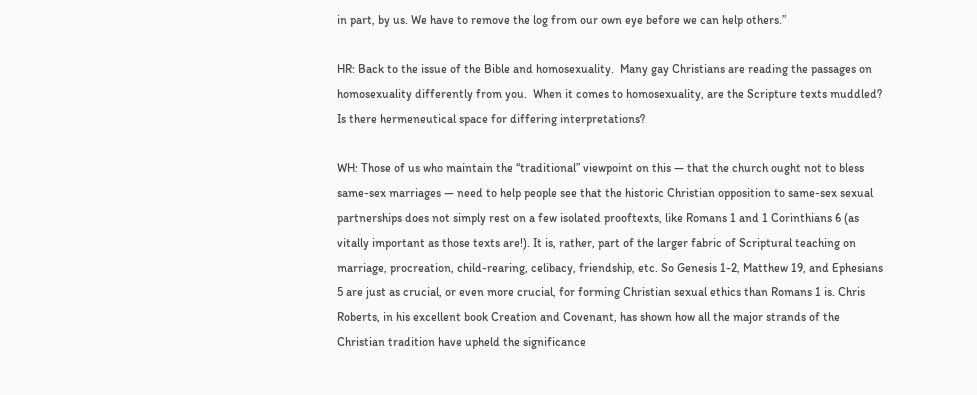in part, by us. We have to remove the log from our own eye before we can help others.”

HR: Back to the issue of the Bible and homosexuality.  Many gay Christians are reading the passages on homosexuality differently from you.  When it comes to homosexuality, are the Scripture texts muddled?  Is there hermeneutical space for differing interpretations?

WH: Those of us who maintain the “traditional” viewpoint on this — that the church ought not to bless same-sex marriages — need to help people see that the historic Christian opposition to same-sex sexual partnerships does not simply rest on a few isolated prooftexts, like Romans 1 and 1 Corinthians 6 (as vitally important as those texts are!). It is, rather, part of the larger fabric of Scriptural teaching on marriage, procreation, child-rearing, celibacy, friendship, etc. So Genesis 1-2, Matthew 19, and Ephesians 5 are just as crucial, or even more crucial, for forming Christian sexual ethics than Romans 1 is. Chris Roberts, in his excellent book Creation and Covenant, has shown how all the major strands of the Christian tradition have upheld the significance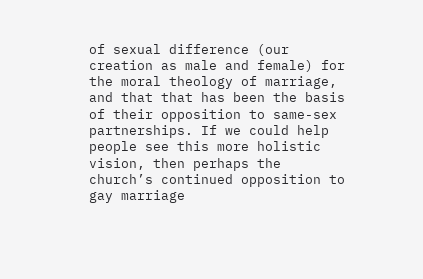of sexual difference (our creation as male and female) for the moral theology of marriage, and that that has been the basis of their opposition to same-sex partnerships. If we could help people see this more holistic vision, then perhaps the church’s continued opposition to gay marriage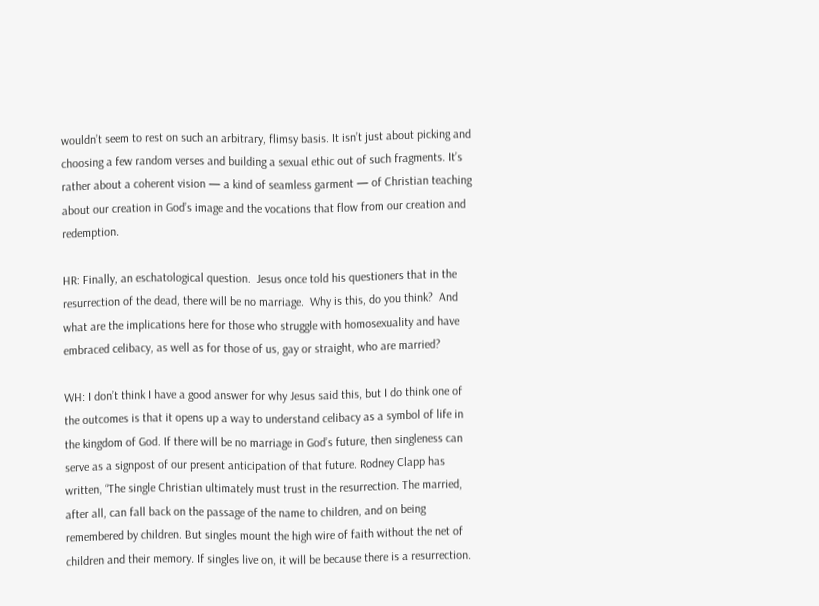wouldn’t seem to rest on such an arbitrary, flimsy basis. It isn’t just about picking and choosing a few random verses and building a sexual ethic out of such fragments. It’s rather about a coherent vision — a kind of seamless garment — of Christian teaching about our creation in God’s image and the vocations that flow from our creation and redemption.

HR: Finally, an eschatological question.  Jesus once told his questioners that in the resurrection of the dead, there will be no marriage.  Why is this, do you think?  And what are the implications here for those who struggle with homosexuality and have embraced celibacy, as well as for those of us, gay or straight, who are married?

WH: I don’t think I have a good answer for why Jesus said this, but I do think one of the outcomes is that it opens up a way to understand celibacy as a symbol of life in the kingdom of God. If there will be no marriage in God’s future, then singleness can serve as a signpost of our present anticipation of that future. Rodney Clapp has written, “The single Christian ultimately must trust in the resurrection. The married, after all, can fall back on the passage of the name to children, and on being remembered by children. But singles mount the high wire of faith without the net of children and their memory. If singles live on, it will be because there is a resurrection.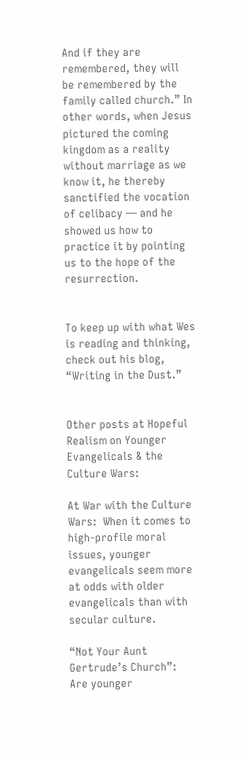And if they are remembered, they will be remembered by the family called church.” In other words, when Jesus pictured the coming kingdom as a reality without marriage as we know it, he thereby sanctified the vocation of celibacy — and he showed us how to practice it by pointing us to the hope of the resurrection.


To keep up with what Wes is reading and thinking, check out his blog, “Writing in the Dust.”


Other posts at Hopeful Realism on Younger Evangelicals & the Culture Wars:

At War with the Culture Wars:  When it comes to high-profile moral issues, younger evangelicals seem more at odds with older evangelicals than with secular culture.

“Not Your Aunt Gertrude’s Church”:  Are younger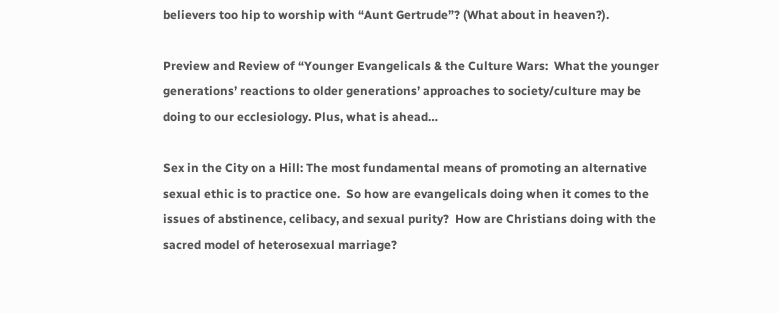believers too hip to worship with “Aunt Gertrude”? (What about in heaven?).

Preview and Review of “Younger Evangelicals & the Culture Wars:  What the younger generations’ reactions to older generations’ approaches to society/culture may be doing to our ecclesiology. Plus, what is ahead…

Sex in the City on a Hill: The most fundamental means of promoting an alternative sexual ethic is to practice one.  So how are evangelicals doing when it comes to the issues of abstinence, celibacy, and sexual purity?  How are Christians doing with the sacred model of heterosexual marriage?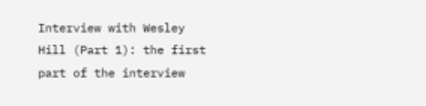Interview with Wesley Hill (Part 1): the first part of the interview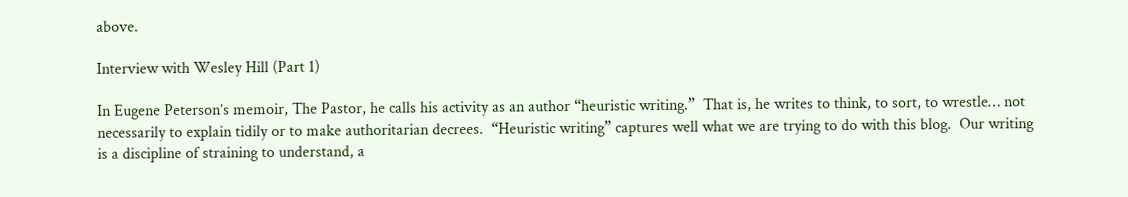above.

Interview with Wesley Hill (Part 1)

In Eugene Peterson’s memoir, The Pastor, he calls his activity as an author “heuristic writing.”  That is, he writes to think, to sort, to wrestle… not necessarily to explain tidily or to make authoritarian decrees.  “Heuristic writing” captures well what we are trying to do with this blog.  Our writing is a discipline of straining to understand, a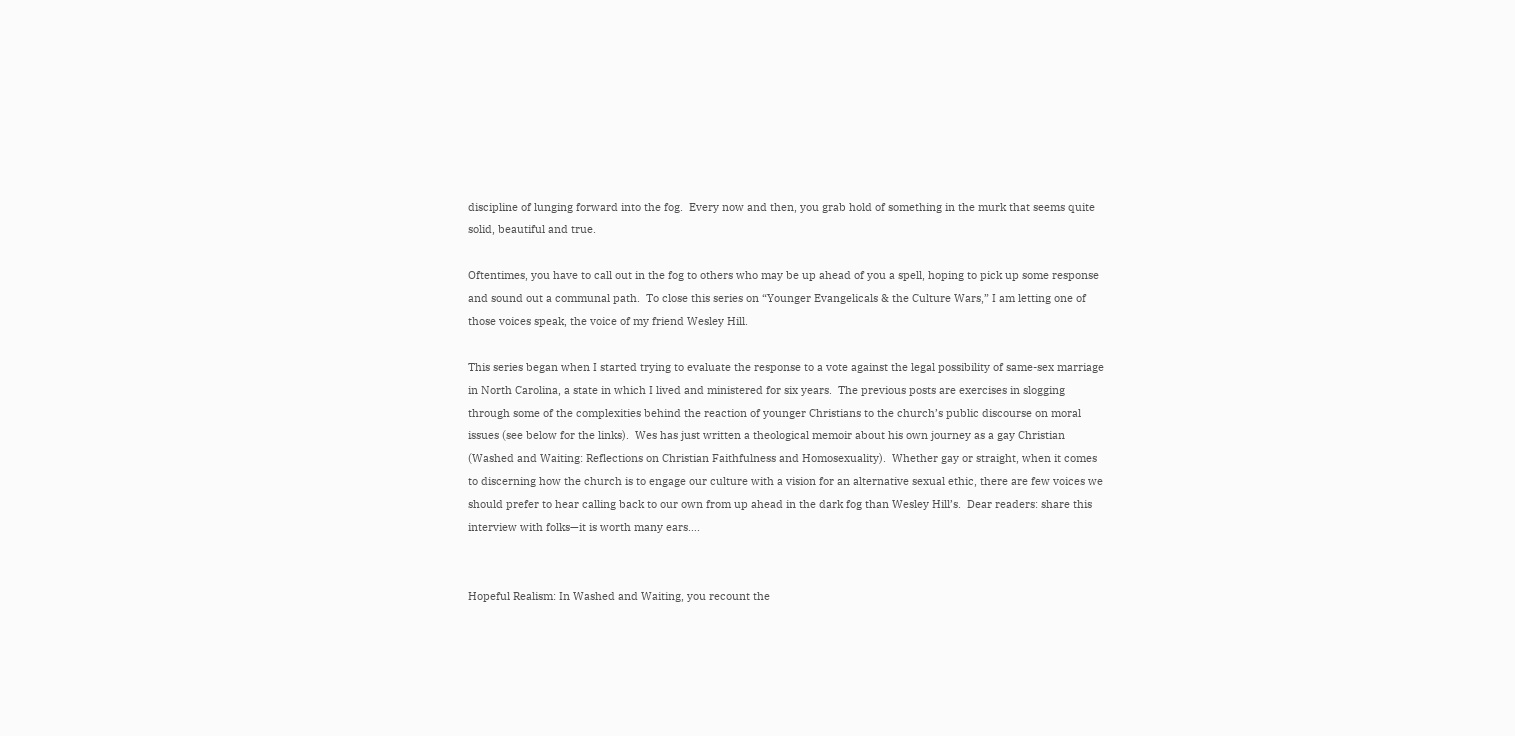discipline of lunging forward into the fog.  Every now and then, you grab hold of something in the murk that seems quite solid, beautiful and true.

Oftentimes, you have to call out in the fog to others who may be up ahead of you a spell, hoping to pick up some response and sound out a communal path.  To close this series on “Younger Evangelicals & the Culture Wars,” I am letting one of those voices speak, the voice of my friend Wesley Hill.

This series began when I started trying to evaluate the response to a vote against the legal possibility of same-sex marriage in North Carolina, a state in which I lived and ministered for six years.  The previous posts are exercises in slogging through some of the complexities behind the reaction of younger Christians to the church’s public discourse on moral issues (see below for the links).  Wes has just written a theological memoir about his own journey as a gay Christian (Washed and Waiting: Reflections on Christian Faithfulness and Homosexuality).  Whether gay or straight, when it comes to discerning how the church is to engage our culture with a vision for an alternative sexual ethic, there are few voices we should prefer to hear calling back to our own from up ahead in the dark fog than Wesley Hill’s.  Dear readers: share this interview with folks—it is worth many ears….


Hopeful Realism: In Washed and Waiting, you recount the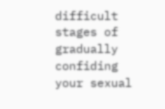difficult stages of gradually confiding your sexual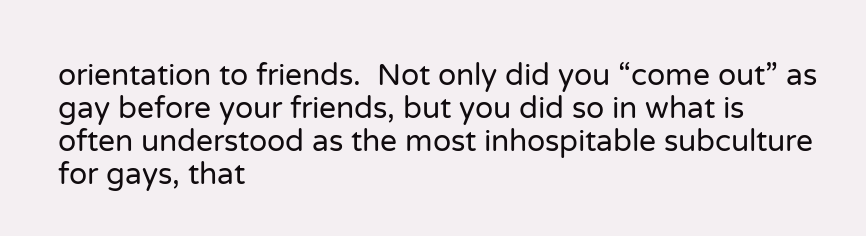orientation to friends.  Not only did you “come out” as gay before your friends, but you did so in what is often understood as the most inhospitable subculture for gays, that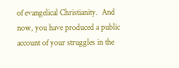of evangelical Christianity.  And now, you have produced a public account of your struggles in the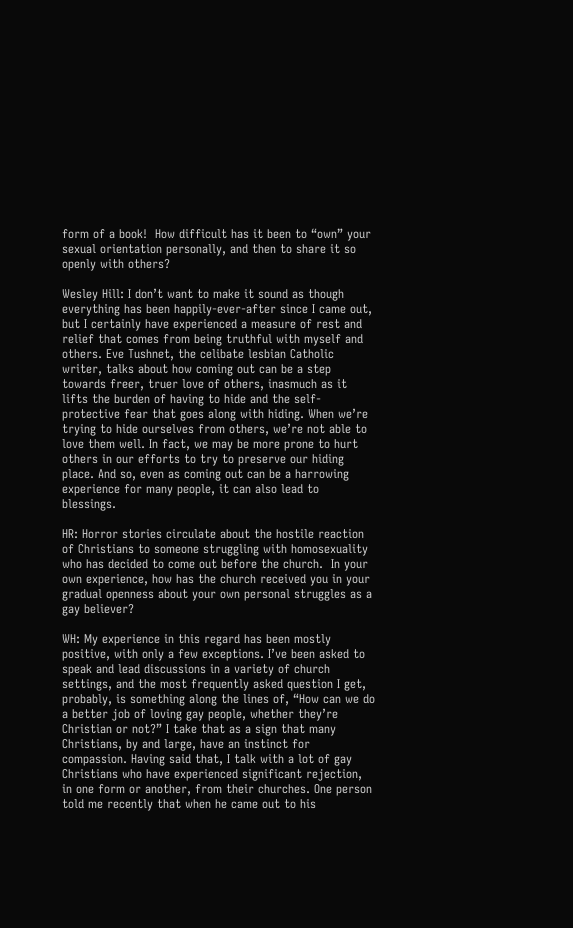form of a book!  How difficult has it been to “own” your sexual orientation personally, and then to share it so openly with others?

Wesley Hill: I don’t want to make it sound as though everything has been happily-ever-after since I came out, but I certainly have experienced a measure of rest and relief that comes from being truthful with myself and others. Eve Tushnet, the celibate lesbian Catholic writer, talks about how coming out can be a step towards freer, truer love of others, inasmuch as it lifts the burden of having to hide and the self-protective fear that goes along with hiding. When we’re trying to hide ourselves from others, we’re not able to love them well. In fact, we may be more prone to hurt others in our efforts to try to preserve our hiding place. And so, even as coming out can be a harrowing experience for many people, it can also lead to blessings.

HR: Horror stories circulate about the hostile reaction of Christians to someone struggling with homosexuality who has decided to come out before the church.  In your own experience, how has the church received you in your gradual openness about your own personal struggles as a gay believer?

WH: My experience in this regard has been mostly positive, with only a few exceptions. I’ve been asked to speak and lead discussions in a variety of church settings, and the most frequently asked question I get, probably, is something along the lines of, “How can we do a better job of loving gay people, whether they’re Christian or not?” I take that as a sign that many Christians, by and large, have an instinct for compassion. Having said that, I talk with a lot of gay Christians who have experienced significant rejection, in one form or another, from their churches. One person told me recently that when he came out to his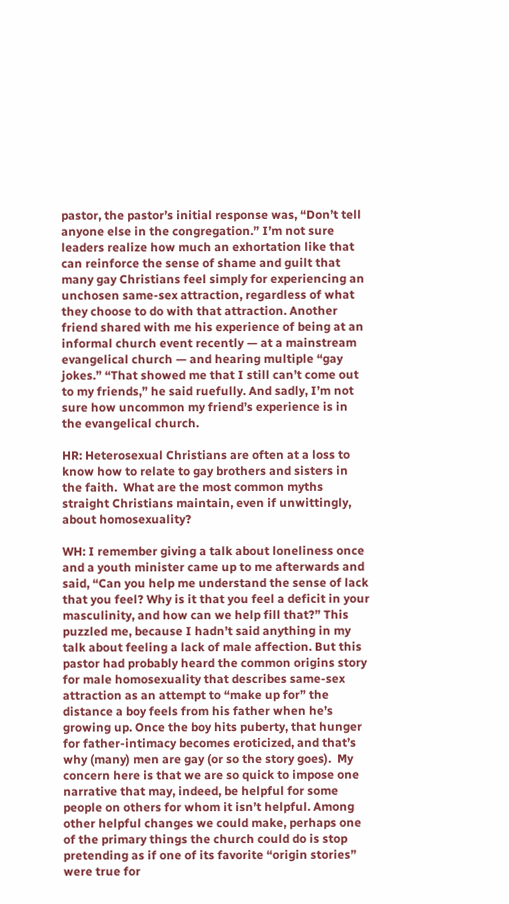pastor, the pastor’s initial response was, “Don’t tell anyone else in the congregation.” I’m not sure leaders realize how much an exhortation like that can reinforce the sense of shame and guilt that many gay Christians feel simply for experiencing an unchosen same-sex attraction, regardless of what they choose to do with that attraction. Another friend shared with me his experience of being at an informal church event recently — at a mainstream evangelical church — and hearing multiple “gay jokes.” “That showed me that I still can’t come out to my friends,” he said ruefully. And sadly, I’m not sure how uncommon my friend’s experience is in the evangelical church.

HR: Heterosexual Christians are often at a loss to know how to relate to gay brothers and sisters in the faith.  What are the most common myths straight Christians maintain, even if unwittingly, about homosexuality?

WH: I remember giving a talk about loneliness once and a youth minister came up to me afterwards and said, “Can you help me understand the sense of lack that you feel? Why is it that you feel a deficit in your masculinity, and how can we help fill that?” This puzzled me, because I hadn’t said anything in my talk about feeling a lack of male affection. But this pastor had probably heard the common origins story for male homosexuality that describes same-sex attraction as an attempt to “make up for” the distance a boy feels from his father when he’s growing up. Once the boy hits puberty, that hunger for father-intimacy becomes eroticized, and that’s why (many) men are gay (or so the story goes).  My concern here is that we are so quick to impose one narrative that may, indeed, be helpful for some people on others for whom it isn’t helpful. Among other helpful changes we could make, perhaps one of the primary things the church could do is stop pretending as if one of its favorite “origin stories” were true for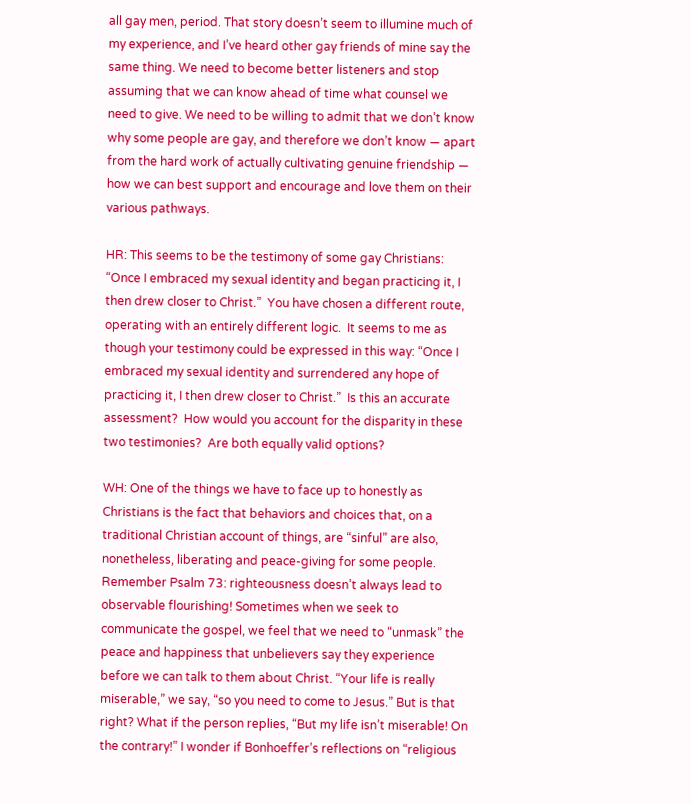all gay men, period. That story doesn’t seem to illumine much of my experience, and I’ve heard other gay friends of mine say the same thing. We need to become better listeners and stop assuming that we can know ahead of time what counsel we need to give. We need to be willing to admit that we don’t know why some people are gay, and therefore we don’t know — apart from the hard work of actually cultivating genuine friendship — how we can best support and encourage and love them on their various pathways.

HR: This seems to be the testimony of some gay Christians: “Once I embraced my sexual identity and began practicing it, I then drew closer to Christ.”  You have chosen a different route, operating with an entirely different logic.  It seems to me as though your testimony could be expressed in this way: “Once I embraced my sexual identity and surrendered any hope of practicing it, I then drew closer to Christ.”  Is this an accurate assessment?  How would you account for the disparity in these two testimonies?  Are both equally valid options?

WH: One of the things we have to face up to honestly as Christians is the fact that behaviors and choices that, on a traditional Christian account of things, are “sinful” are also, nonetheless, liberating and peace-giving for some people. Remember Psalm 73: righteousness doesn’t always lead to observable flourishing! Sometimes when we seek to communicate the gospel, we feel that we need to “unmask” the peace and happiness that unbelievers say they experience before we can talk to them about Christ. “Your life is really miserable,” we say, “so you need to come to Jesus.” But is that right? What if the person replies, “But my life isn’t miserable! On the contrary!” I wonder if Bonhoeffer’s reflections on “religious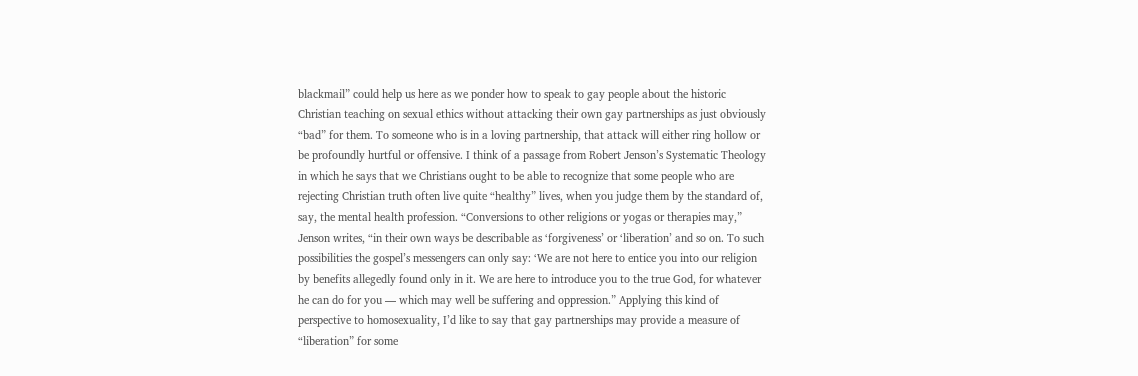blackmail” could help us here as we ponder how to speak to gay people about the historic Christian teaching on sexual ethics without attacking their own gay partnerships as just obviously “bad” for them. To someone who is in a loving partnership, that attack will either ring hollow or be profoundly hurtful or offensive. I think of a passage from Robert Jenson’s Systematic Theology in which he says that we Christians ought to be able to recognize that some people who are rejecting Christian truth often live quite “healthy” lives, when you judge them by the standard of, say, the mental health profession. “Conversions to other religions or yogas or therapies may,” Jenson writes, “in their own ways be describable as ‘forgiveness’ or ‘liberation’ and so on. To such possibilities the gospel’s messengers can only say: ‘We are not here to entice you into our religion by benefits allegedly found only in it. We are here to introduce you to the true God, for whatever he can do for you — which may well be suffering and oppression.” Applying this kind of perspective to homosexuality, I’d like to say that gay partnerships may provide a measure of “liberation” for some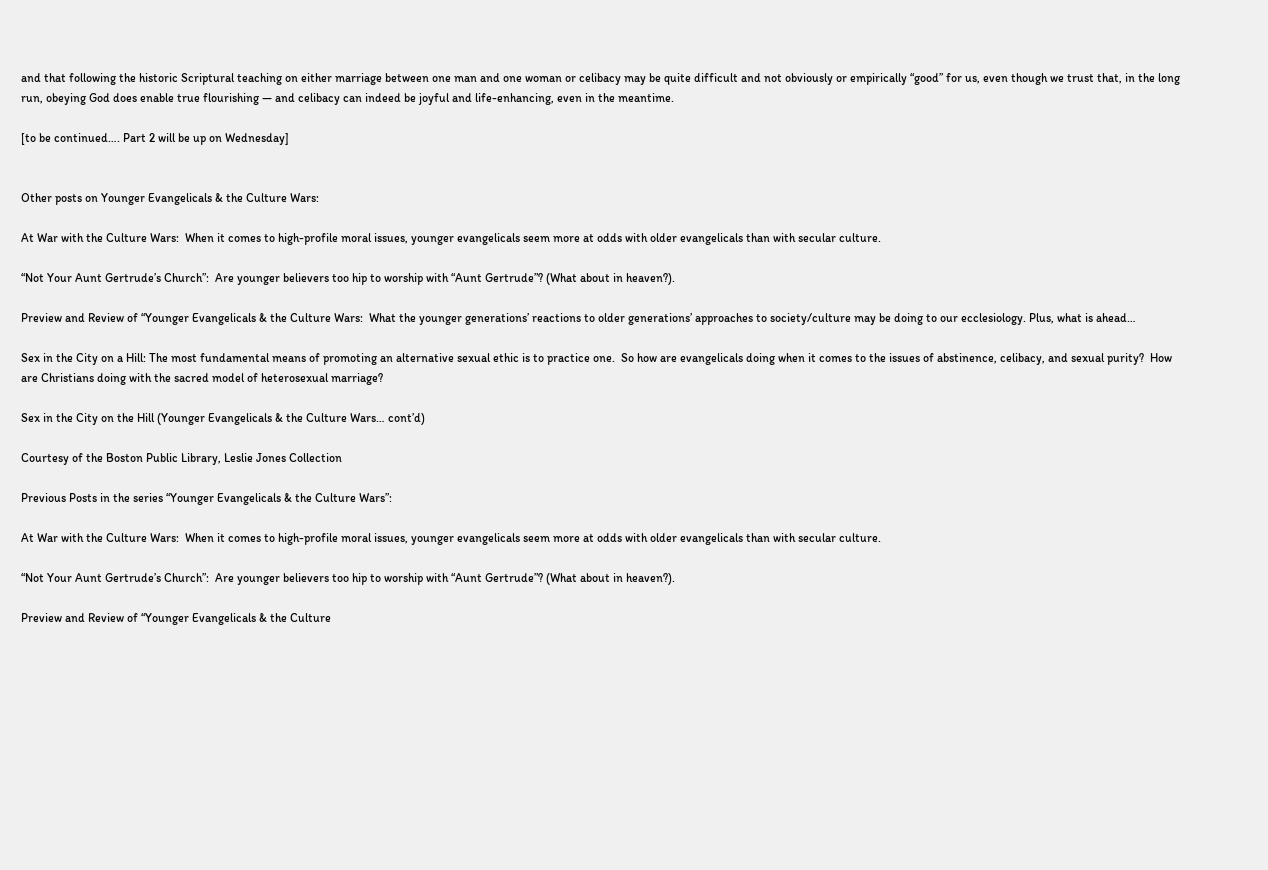and that following the historic Scriptural teaching on either marriage between one man and one woman or celibacy may be quite difficult and not obviously or empirically “good” for us, even though we trust that, in the long run, obeying God does enable true flourishing — and celibacy can indeed be joyful and life-enhancing, even in the meantime.

[to be continued…. Part 2 will be up on Wednesday]


Other posts on Younger Evangelicals & the Culture Wars:

At War with the Culture Wars:  When it comes to high-profile moral issues, younger evangelicals seem more at odds with older evangelicals than with secular culture.

“Not Your Aunt Gertrude’s Church”:  Are younger believers too hip to worship with “Aunt Gertrude”? (What about in heaven?).

Preview and Review of “Younger Evangelicals & the Culture Wars:  What the younger generations’ reactions to older generations’ approaches to society/culture may be doing to our ecclesiology. Plus, what is ahead…

Sex in the City on a Hill: The most fundamental means of promoting an alternative sexual ethic is to practice one.  So how are evangelicals doing when it comes to the issues of abstinence, celibacy, and sexual purity?  How are Christians doing with the sacred model of heterosexual marriage?

Sex in the City on the Hill (Younger Evangelicals & the Culture Wars… cont’d)

Courtesy of the Boston Public Library, Leslie Jones Collection

Previous Posts in the series “Younger Evangelicals & the Culture Wars”:

At War with the Culture Wars:  When it comes to high-profile moral issues, younger evangelicals seem more at odds with older evangelicals than with secular culture.

“Not Your Aunt Gertrude’s Church”:  Are younger believers too hip to worship with “Aunt Gertrude”? (What about in heaven?).

Preview and Review of “Younger Evangelicals & the Culture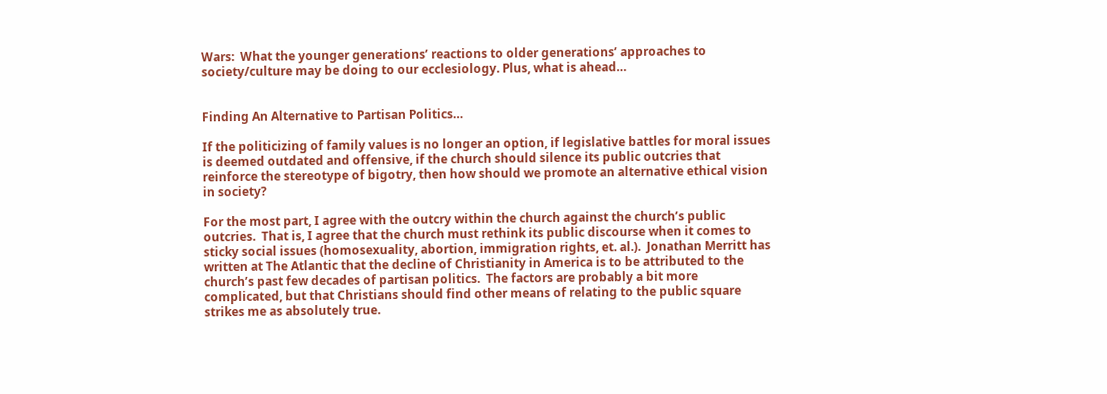Wars:  What the younger generations’ reactions to older generations’ approaches to society/culture may be doing to our ecclesiology. Plus, what is ahead…


Finding An Alternative to Partisan Politics…

If the politicizing of family values is no longer an option, if legislative battles for moral issues is deemed outdated and offensive, if the church should silence its public outcries that reinforce the stereotype of bigotry, then how should we promote an alternative ethical vision in society?

For the most part, I agree with the outcry within the church against the church’s public outcries.  That is, I agree that the church must rethink its public discourse when it comes to sticky social issues (homosexuality, abortion, immigration rights, et. al.).  Jonathan Merritt has written at The Atlantic that the decline of Christianity in America is to be attributed to the church’s past few decades of partisan politics.  The factors are probably a bit more complicated, but that Christians should find other means of relating to the public square strikes me as absolutely true.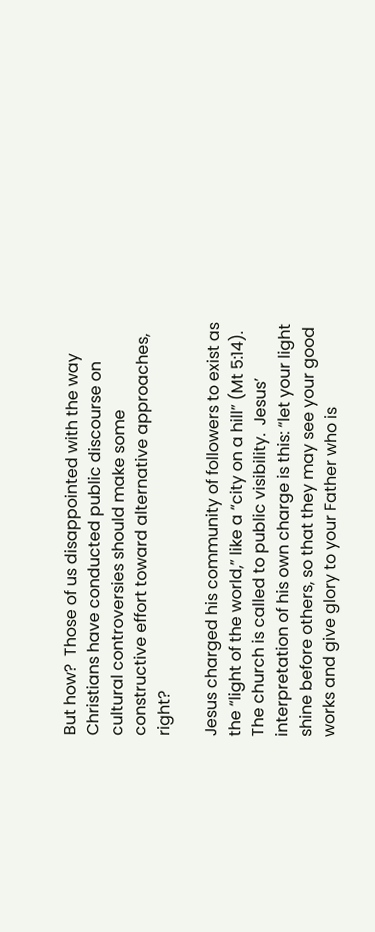But how?  Those of us disappointed with the way Christians have conducted public discourse on cultural controversies should make some constructive effort toward alternative approaches, right?

Jesus charged his community of followers to exist as the “light of the world,” like a “city on a hill” (Mt 5:14).  The church is called to public visibility.  Jesus’ interpretation of his own charge is this: “let your light shine before others, so that they may see your good works and give glory to your Father who is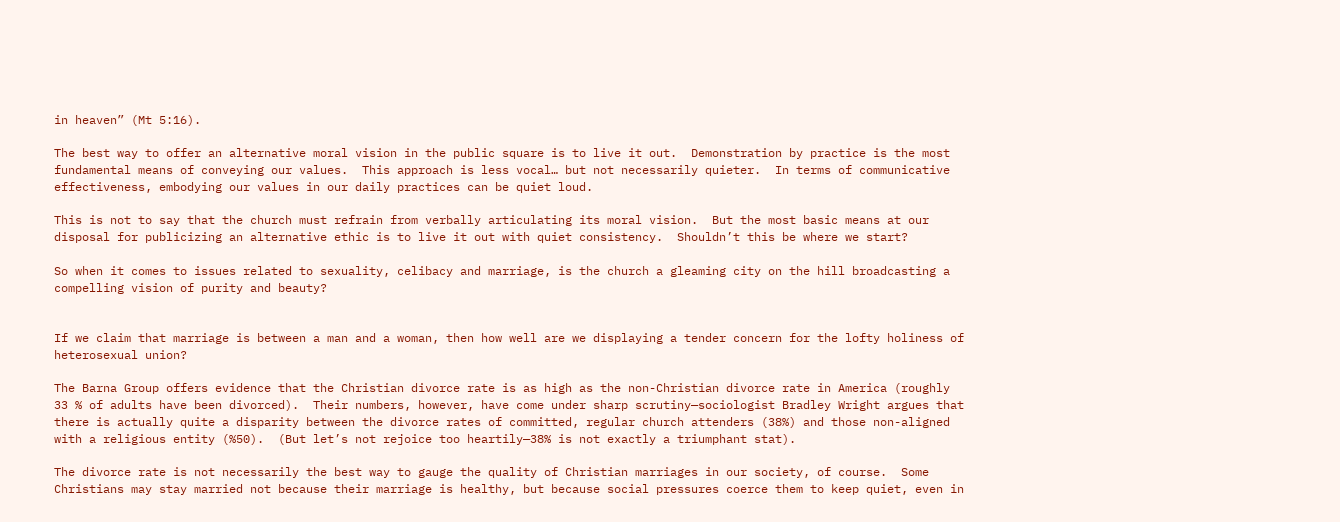in heaven” (Mt 5:16).

The best way to offer an alternative moral vision in the public square is to live it out.  Demonstration by practice is the most fundamental means of conveying our values.  This approach is less vocal… but not necessarily quieter.  In terms of communicative effectiveness, embodying our values in our daily practices can be quiet loud.

This is not to say that the church must refrain from verbally articulating its moral vision.  But the most basic means at our disposal for publicizing an alternative ethic is to live it out with quiet consistency.  Shouldn’t this be where we start?

So when it comes to issues related to sexuality, celibacy and marriage, is the church a gleaming city on the hill broadcasting a compelling vision of purity and beauty?


If we claim that marriage is between a man and a woman, then how well are we displaying a tender concern for the lofty holiness of heterosexual union?

The Barna Group offers evidence that the Christian divorce rate is as high as the non-Christian divorce rate in America (roughly 33 % of adults have been divorced).  Their numbers, however, have come under sharp scrutiny—sociologist Bradley Wright argues that there is actually quite a disparity between the divorce rates of committed, regular church attenders (38%) and those non-aligned with a religious entity (%50).  (But let’s not rejoice too heartily—38% is not exactly a triumphant stat).

The divorce rate is not necessarily the best way to gauge the quality of Christian marriages in our society, of course.  Some Christians may stay married not because their marriage is healthy, but because social pressures coerce them to keep quiet, even in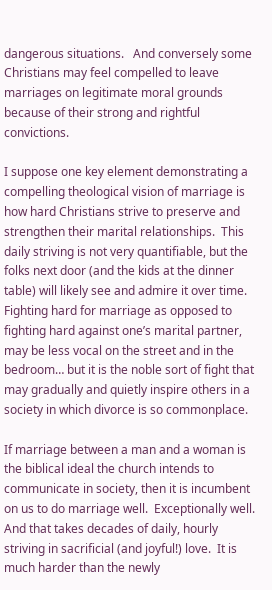dangerous situations.   And conversely some Christians may feel compelled to leave marriages on legitimate moral grounds because of their strong and rightful convictions.

I suppose one key element demonstrating a compelling theological vision of marriage is how hard Christians strive to preserve and strengthen their marital relationships.  This daily striving is not very quantifiable, but the folks next door (and the kids at the dinner table) will likely see and admire it over time.  Fighting hard for marriage as opposed to fighting hard against one’s marital partner, may be less vocal on the street and in the bedroom… but it is the noble sort of fight that may gradually and quietly inspire others in a society in which divorce is so commonplace.

If marriage between a man and a woman is the biblical ideal the church intends to communicate in society, then it is incumbent on us to do marriage well.  Exceptionally well.  And that takes decades of daily, hourly striving in sacrificial (and joyful!) love.  It is much harder than the newly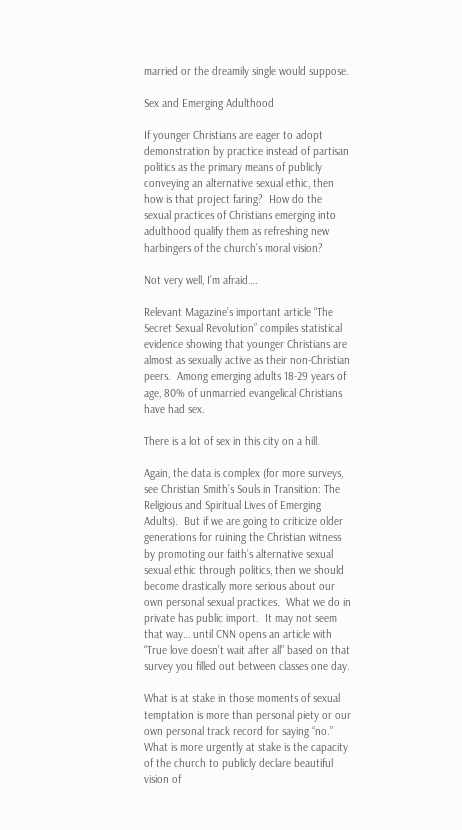married or the dreamily single would suppose.

Sex and Emerging Adulthood

If younger Christians are eager to adopt demonstration by practice instead of partisan politics as the primary means of publicly conveying an alternative sexual ethic, then how is that project faring?  How do the sexual practices of Christians emerging into adulthood qualify them as refreshing new harbingers of the church’s moral vision?

Not very well, I’m afraid….

Relevant Magazine’s important article “The Secret Sexual Revolution” compiles statistical evidence showing that younger Christians are almost as sexually active as their non-Christian peers.  Among emerging adults 18-29 years of age, 80% of unmarried evangelical Christians have had sex.

There is a lot of sex in this city on a hill.

Again, the data is complex (for more surveys, see Christian Smith’s Souls in Transition: The Religious and Spiritual Lives of Emerging Adults).  But if we are going to criticize older generations for ruining the Christian witness by promoting our faith’s alternative sexual sexual ethic through politics, then we should become drastically more serious about our own personal sexual practices.  What we do in private has public import.  It may not seem that way… until CNN opens an article with “True love doesn’t wait after all” based on that survey you filled out between classes one day.

What is at stake in those moments of sexual temptation is more than personal piety or our own personal track record for saying “no.”  What is more urgently at stake is the capacity of the church to publicly declare beautiful vision of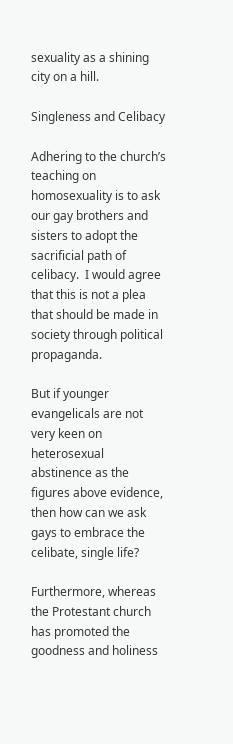sexuality as a shining city on a hill.

Singleness and Celibacy

Adhering to the church’s teaching on homosexuality is to ask our gay brothers and sisters to adopt the sacrificial path of celibacy.  I would agree that this is not a plea that should be made in society through political propaganda.

But if younger evangelicals are not very keen on heterosexual abstinence as the figures above evidence, then how can we ask gays to embrace the celibate, single life?

Furthermore, whereas the Protestant church has promoted the goodness and holiness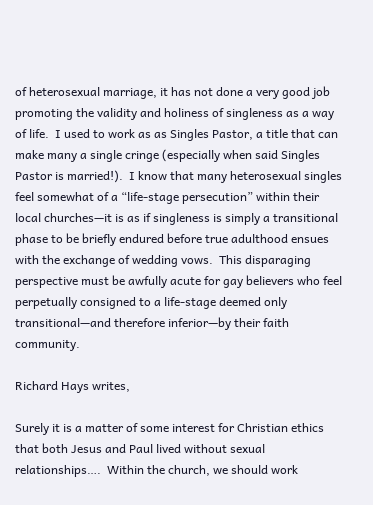of heterosexual marriage, it has not done a very good job promoting the validity and holiness of singleness as a way of life.  I used to work as as Singles Pastor, a title that can make many a single cringe (especially when said Singles Pastor is married!).  I know that many heterosexual singles feel somewhat of a “life-stage persecution” within their local churches—it is as if singleness is simply a transitional phase to be briefly endured before true adulthood ensues with the exchange of wedding vows.  This disparaging perspective must be awfully acute for gay believers who feel perpetually consigned to a life-stage deemed only transitional—and therefore inferior—by their faith community.

Richard Hays writes,

Surely it is a matter of some interest for Christian ethics that both Jesus and Paul lived without sexual relationships….  Within the church, we should work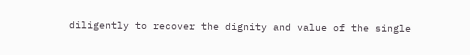diligently to recover the dignity and value of the single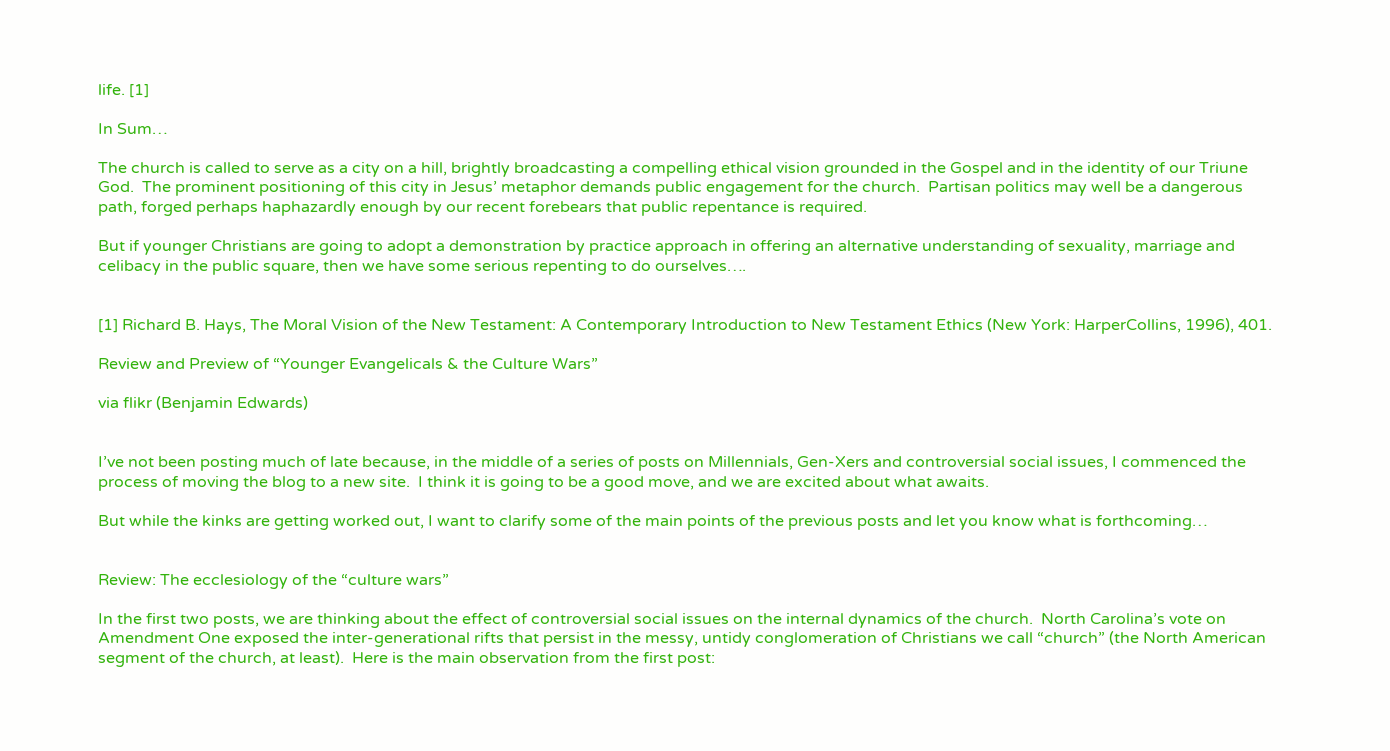life. [1]

In Sum…

The church is called to serve as a city on a hill, brightly broadcasting a compelling ethical vision grounded in the Gospel and in the identity of our Triune God.  The prominent positioning of this city in Jesus’ metaphor demands public engagement for the church.  Partisan politics may well be a dangerous path, forged perhaps haphazardly enough by our recent forebears that public repentance is required.

But if younger Christians are going to adopt a demonstration by practice approach in offering an alternative understanding of sexuality, marriage and celibacy in the public square, then we have some serious repenting to do ourselves….


[1] Richard B. Hays, The Moral Vision of the New Testament: A Contemporary Introduction to New Testament Ethics (New York: HarperCollins, 1996), 401.

Review and Preview of “Younger Evangelicals & the Culture Wars”

via flikr (Benjamin Edwards)


I’ve not been posting much of late because, in the middle of a series of posts on Millennials, Gen-Xers and controversial social issues, I commenced the process of moving the blog to a new site.  I think it is going to be a good move, and we are excited about what awaits.

But while the kinks are getting worked out, I want to clarify some of the main points of the previous posts and let you know what is forthcoming…


Review: The ecclesiology of the “culture wars”

In the first two posts, we are thinking about the effect of controversial social issues on the internal dynamics of the church.  North Carolina’s vote on Amendment One exposed the inter-generational rifts that persist in the messy, untidy conglomeration of Christians we call “church” (the North American segment of the church, at least).  Here is the main observation from the first post: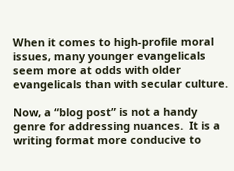When it comes to high-profile moral issues, many younger evangelicals seem more at odds with older evangelicals than with secular culture.

Now, a “blog post” is not a handy genre for addressing nuances.  It is a writing format more conducive to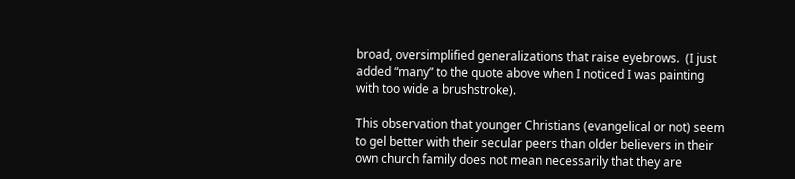broad, oversimplified generalizations that raise eyebrows.  (I just added “many” to the quote above when I noticed I was painting with too wide a brushstroke).

This observation that younger Christians (evangelical or not) seem to gel better with their secular peers than older believers in their own church family does not mean necessarily that they are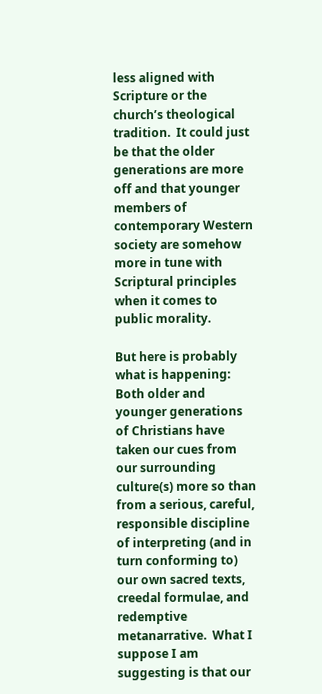less aligned with Scripture or the church’s theological tradition.  It could just be that the older generations are more off and that younger members of contemporary Western society are somehow more in tune with Scriptural principles when it comes to public morality.

But here is probably what is happening: Both older and younger generations of Christians have taken our cues from our surrounding culture(s) more so than from a serious, careful, responsible discipline of interpreting (and in turn conforming to) our own sacred texts, creedal formulae, and redemptive metanarrative.  What I suppose I am suggesting is that our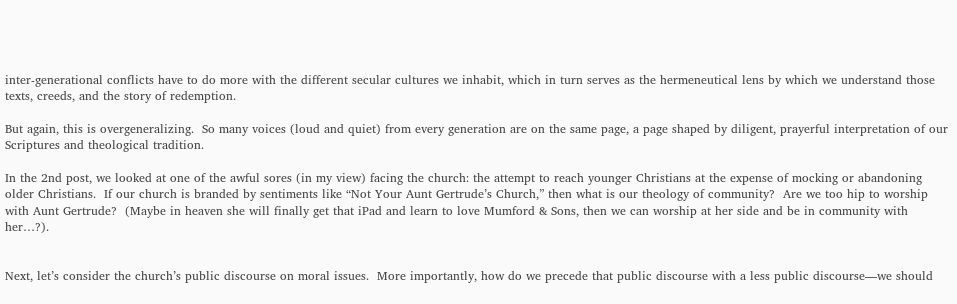inter-generational conflicts have to do more with the different secular cultures we inhabit, which in turn serves as the hermeneutical lens by which we understand those texts, creeds, and the story of redemption.

But again, this is overgeneralizing.  So many voices (loud and quiet) from every generation are on the same page, a page shaped by diligent, prayerful interpretation of our Scriptures and theological tradition.

In the 2nd post, we looked at one of the awful sores (in my view) facing the church: the attempt to reach younger Christians at the expense of mocking or abandoning older Christians.  If our church is branded by sentiments like “Not Your Aunt Gertrude’s Church,” then what is our theology of community?  Are we too hip to worship with Aunt Gertrude?  (Maybe in heaven she will finally get that iPad and learn to love Mumford & Sons, then we can worship at her side and be in community with her…?).


Next, let’s consider the church’s public discourse on moral issues.  More importantly, how do we precede that public discourse with a less public discourse—we should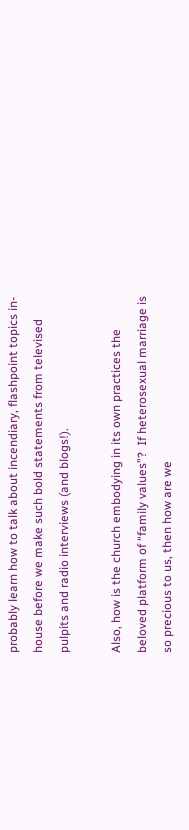probably learn how to talk about incendiary, flashpoint topics in-house before we make such bold statements from televised pulpits and radio interviews (and blogs!).

Also, how is the church embodying in its own practices the beloved platform of “family values”?  If heterosexual marriage is so precious to us, then how are we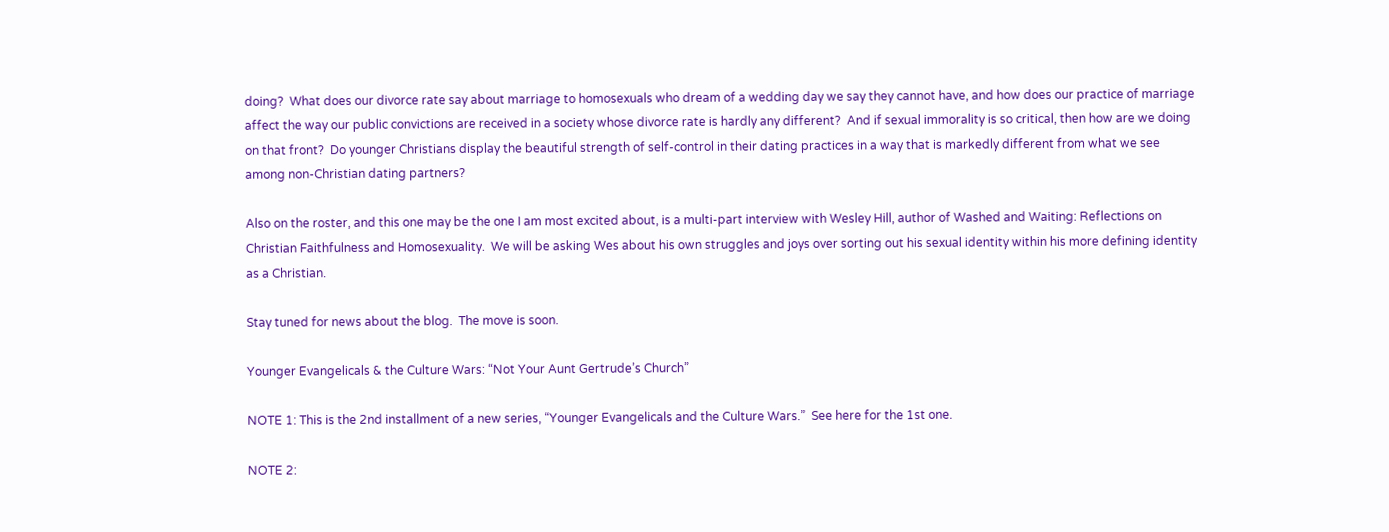doing?  What does our divorce rate say about marriage to homosexuals who dream of a wedding day we say they cannot have, and how does our practice of marriage affect the way our public convictions are received in a society whose divorce rate is hardly any different?  And if sexual immorality is so critical, then how are we doing on that front?  Do younger Christians display the beautiful strength of self-control in their dating practices in a way that is markedly different from what we see among non-Christian dating partners?

Also on the roster, and this one may be the one I am most excited about, is a multi-part interview with Wesley Hill, author of Washed and Waiting: Reflections on Christian Faithfulness and Homosexuality.  We will be asking Wes about his own struggles and joys over sorting out his sexual identity within his more defining identity as a Christian.

Stay tuned for news about the blog.  The move is soon.

Younger Evangelicals & the Culture Wars: “Not Your Aunt Gertrude’s Church”

NOTE 1: This is the 2nd installment of a new series, “Younger Evangelicals and the Culture Wars.”  See here for the 1st one.

NOTE 2: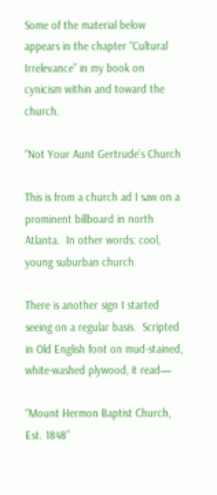Some of the material below appears in the chapter “Cultural Irrelevance” in my book on cynicism within and toward the church.

“Not Your Aunt Gertrude’s Church

This is from a church ad I saw on a prominent billboard in north Atlanta.  In other words: cool, young suburban church.

There is another sign I started seeing on a regular basis.  Scripted in Old English font on mud-stained, white-washed plywood, it read—

“Mount Hermon Baptist Church, Est. 1848”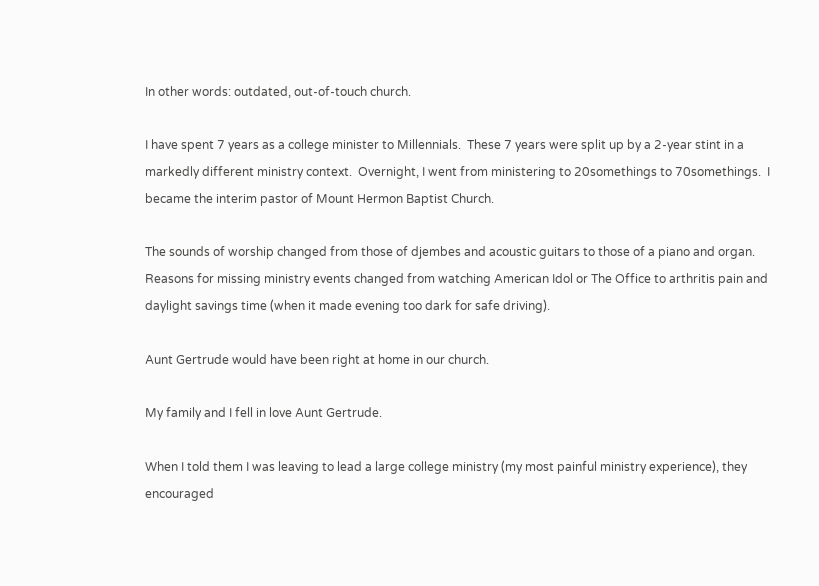In other words: outdated, out-of-touch church.

I have spent 7 years as a college minister to Millennials.  These 7 years were split up by a 2-year stint in a markedly different ministry context.  Overnight, I went from ministering to 20somethings to 70somethings.  I became the interim pastor of Mount Hermon Baptist Church.

The sounds of worship changed from those of djembes and acoustic guitars to those of a piano and organ.  Reasons for missing ministry events changed from watching American Idol or The Office to arthritis pain and daylight savings time (when it made evening too dark for safe driving).

Aunt Gertrude would have been right at home in our church.

My family and I fell in love Aunt Gertrude.

When I told them I was leaving to lead a large college ministry (my most painful ministry experience), they encouraged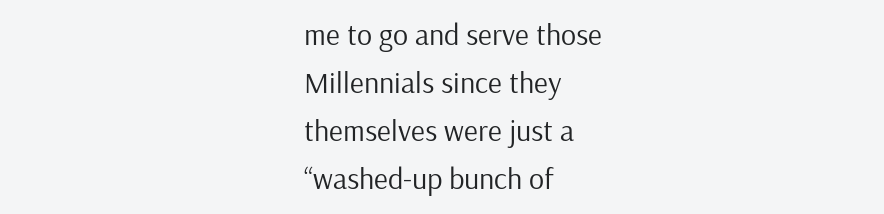me to go and serve those Millennials since they themselves were just a “washed-up bunch of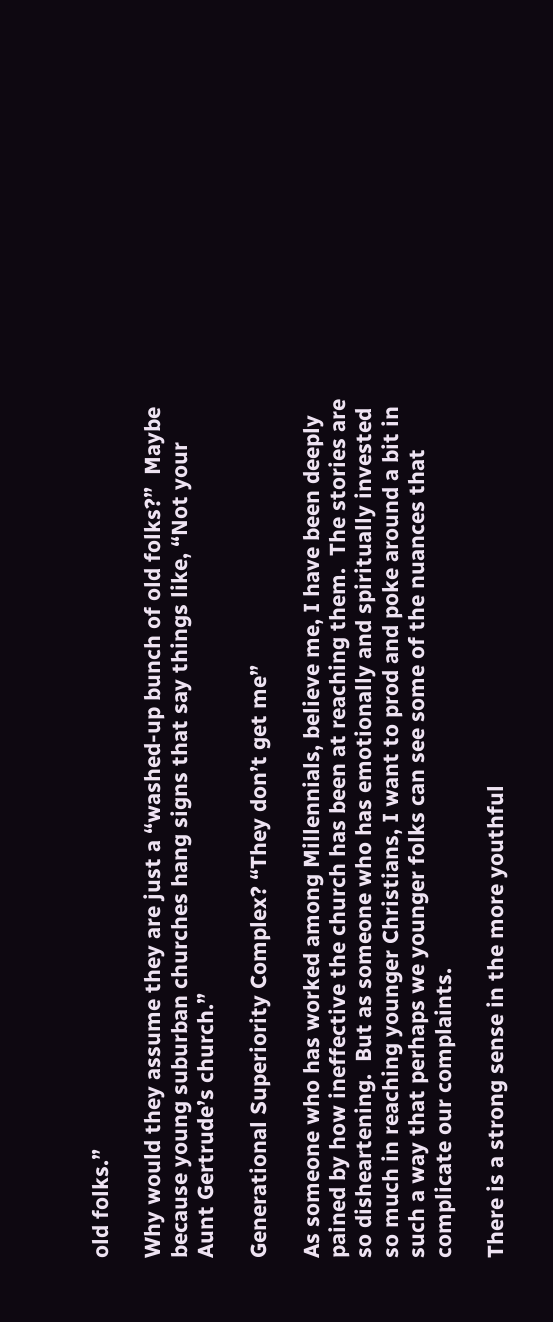old folks.”

Why would they assume they are just a “washed-up bunch of old folks?”  Maybe because young suburban churches hang signs that say things like, “Not your Aunt Gertrude’s church.”

Generational Superiority Complex? “They don’t get me”

As someone who has worked among Millennials, believe me, I have been deeply pained by how ineffective the church has been at reaching them.  The stories are so disheartening.  But as someone who has emotionally and spiritually invested so much in reaching younger Christians, I want to prod and poke around a bit in such a way that perhaps we younger folks can see some of the nuances that complicate our complaints.

There is a strong sense in the more youthful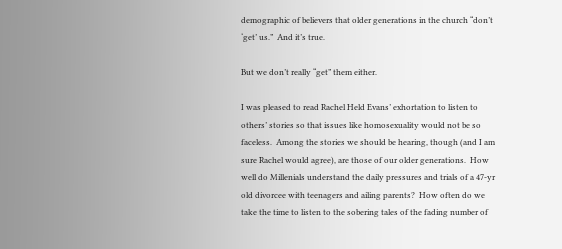demographic of believers that older generations in the church “don’t ‘get’ us.”  And it’s true.

But we don’t really “get” them either.

I was pleased to read Rachel Held Evans’ exhortation to listen to others’ stories so that issues like homosexuality would not be so faceless.  Among the stories we should be hearing, though (and I am sure Rachel would agree), are those of our older generations.  How well do Millenials understand the daily pressures and trials of a 47-yr old divorcee with teenagers and ailing parents?  How often do we take the time to listen to the sobering tales of the fading number of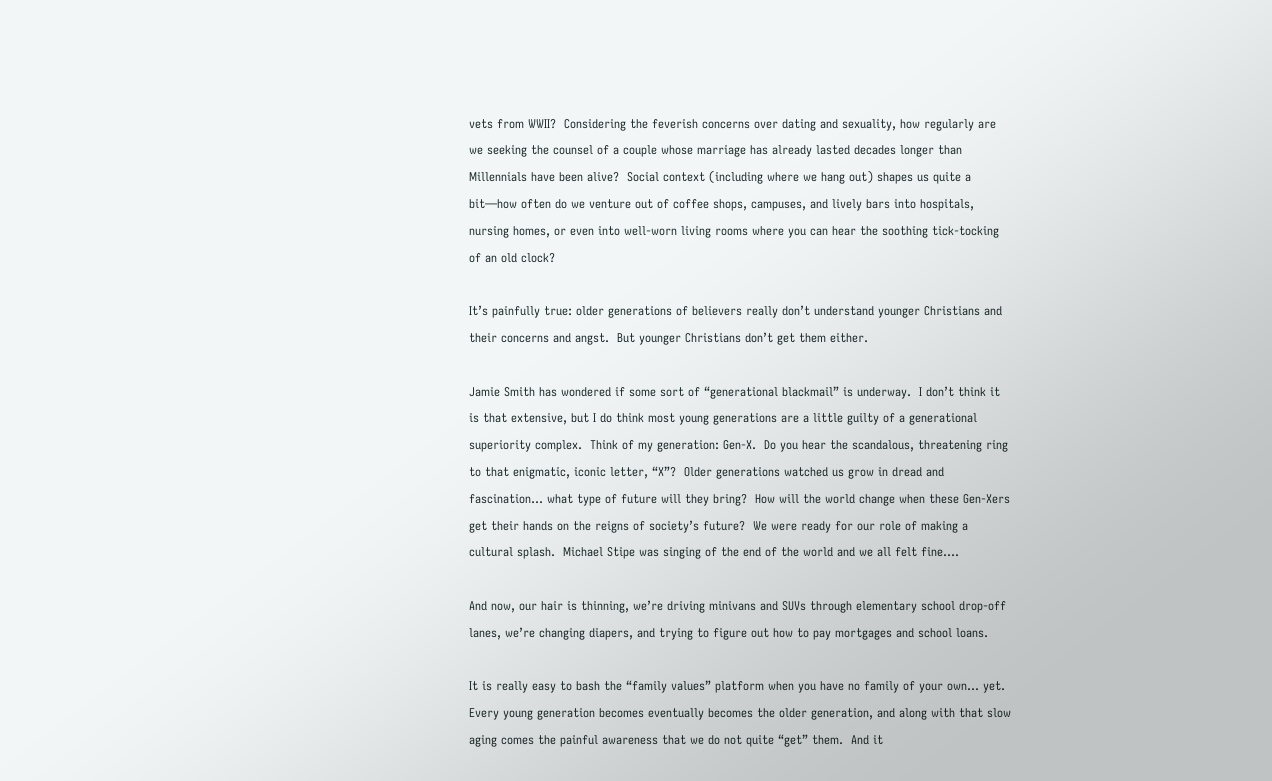vets from WWII?  Considering the feverish concerns over dating and sexuality, how regularly are we seeking the counsel of a couple whose marriage has already lasted decades longer than Millennials have been alive?  Social context (including where we hang out) shapes us quite a bit—how often do we venture out of coffee shops, campuses, and lively bars into hospitals, nursing homes, or even into well-worn living rooms where you can hear the soothing tick-tocking of an old clock?

It’s painfully true: older generations of believers really don’t understand younger Christians and their concerns and angst.  But younger Christians don’t get them either.

Jamie Smith has wondered if some sort of “generational blackmail” is underway.  I don’t think it is that extensive, but I do think most young generations are a little guilty of a generational superiority complex.  Think of my generation: Gen-X.  Do you hear the scandalous, threatening ring to that enigmatic, iconic letter, “X”?  Older generations watched us grow in dread and fascination… what type of future will they bring?  How will the world change when these Gen-Xers get their hands on the reigns of society’s future?  We were ready for our role of making a cultural splash.  Michael Stipe was singing of the end of the world and we all felt fine….

And now, our hair is thinning, we’re driving minivans and SUVs through elementary school drop-off lanes, we’re changing diapers, and trying to figure out how to pay mortgages and school loans.

It is really easy to bash the “family values” platform when you have no family of your own… yet.  Every young generation becomes eventually becomes the older generation, and along with that slow aging comes the painful awareness that we do not quite “get” them.  And it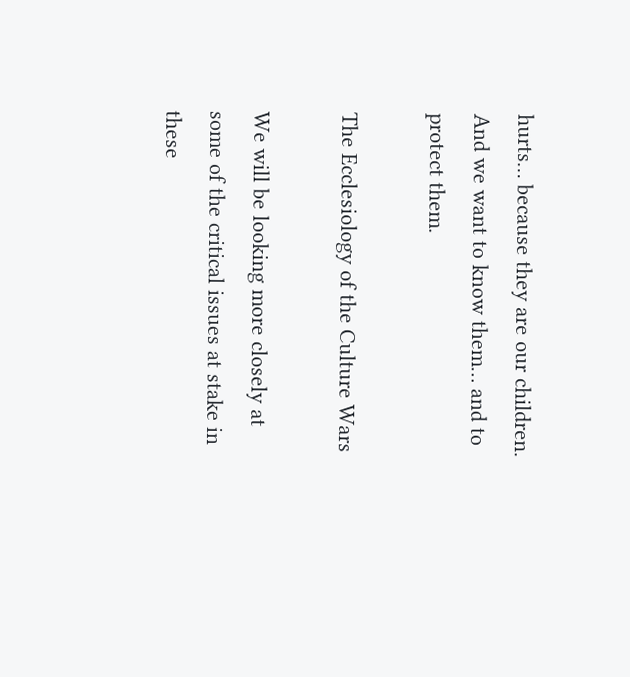hurts… because they are our children.  And we want to know them… and to protect them.

The Ecclesiology of the Culture Wars

We will be looking more closely at some of the critical issues at stake in these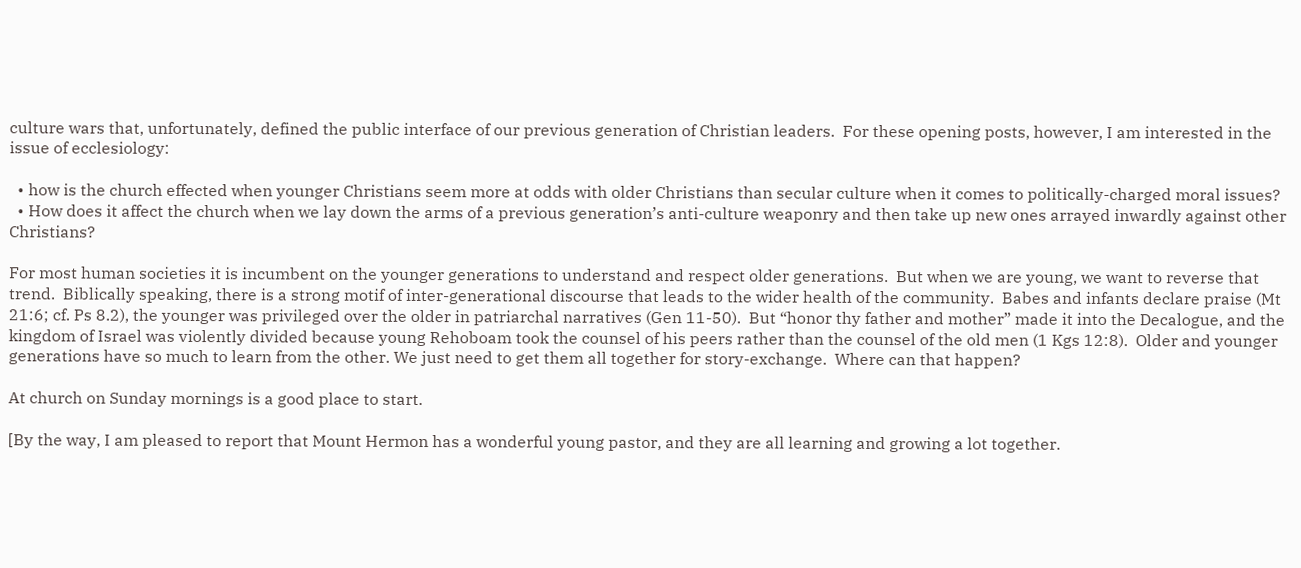culture wars that, unfortunately, defined the public interface of our previous generation of Christian leaders.  For these opening posts, however, I am interested in the issue of ecclesiology:

  • how is the church effected when younger Christians seem more at odds with older Christians than secular culture when it comes to politically-charged moral issues?
  • How does it affect the church when we lay down the arms of a previous generation’s anti-culture weaponry and then take up new ones arrayed inwardly against other Christians?

For most human societies it is incumbent on the younger generations to understand and respect older generations.  But when we are young, we want to reverse that trend.  Biblically speaking, there is a strong motif of inter-generational discourse that leads to the wider health of the community.  Babes and infants declare praise (Mt 21:6; cf. Ps 8.2), the younger was privileged over the older in patriarchal narratives (Gen 11-50).  But “honor thy father and mother” made it into the Decalogue, and the kingdom of Israel was violently divided because young Rehoboam took the counsel of his peers rather than the counsel of the old men (1 Kgs 12:8).  Older and younger generations have so much to learn from the other. We just need to get them all together for story-exchange.  Where can that happen?

At church on Sunday mornings is a good place to start.

[By the way, I am pleased to report that Mount Hermon has a wonderful young pastor, and they are all learning and growing a lot together.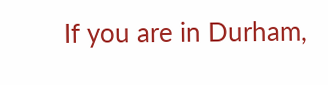If you are in Durham,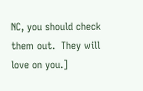NC, you should check them out.  They will love on you.]